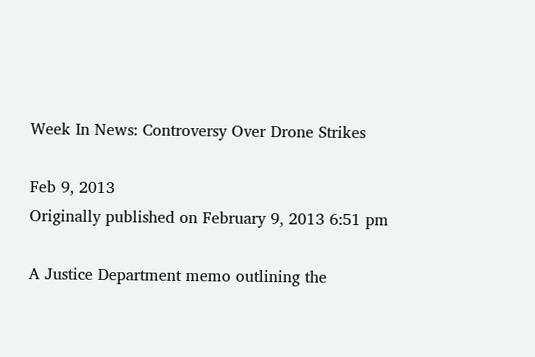Week In News: Controversy Over Drone Strikes

Feb 9, 2013
Originally published on February 9, 2013 6:51 pm

A Justice Department memo outlining the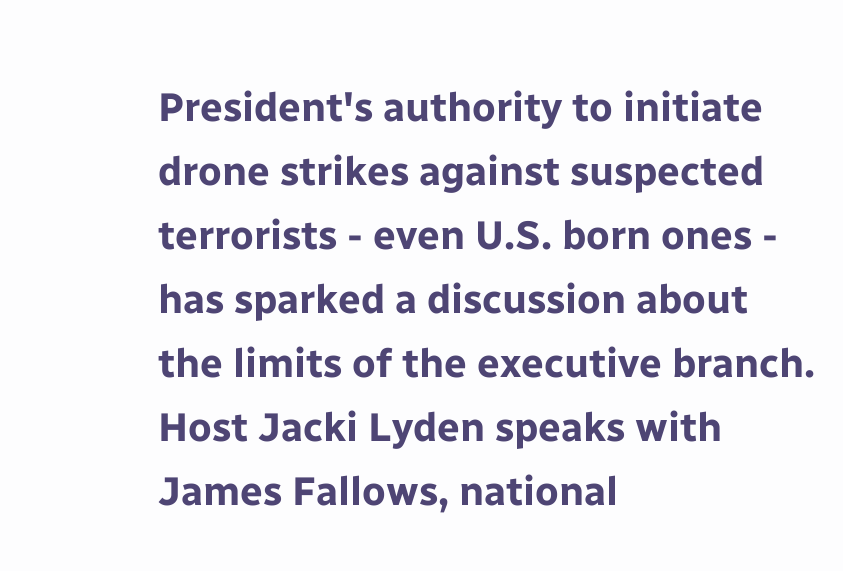President's authority to initiate drone strikes against suspected terrorists - even U.S. born ones - has sparked a discussion about the limits of the executive branch. Host Jacki Lyden speaks with James Fallows, national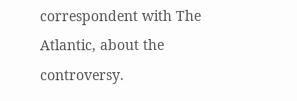correspondent with The Atlantic, about the controversy.